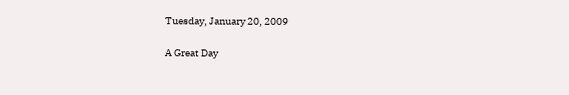Tuesday, January 20, 2009

A Great Day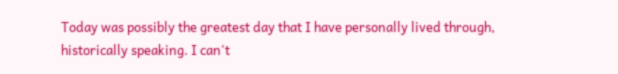Today was possibly the greatest day that I have personally lived through, historically speaking. I can't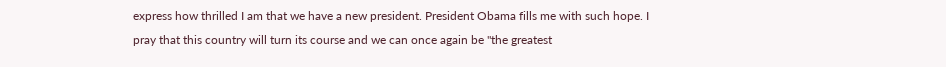express how thrilled I am that we have a new president. President Obama fills me with such hope. I pray that this country will turn its course and we can once again be "the greatest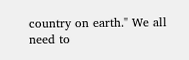country on earth." We all need to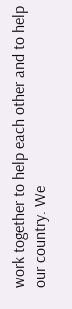work together to help each other and to help our country. We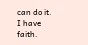can do it. I have faith.